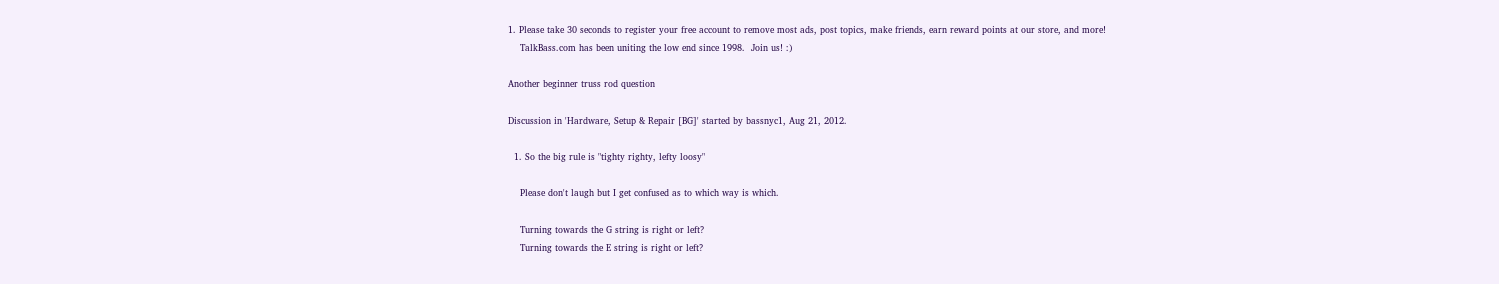1. Please take 30 seconds to register your free account to remove most ads, post topics, make friends, earn reward points at our store, and more!
    TalkBass.com has been uniting the low end since 1998.  Join us! :)

Another beginner truss rod question

Discussion in 'Hardware, Setup & Repair [BG]' started by bassnyc1, Aug 21, 2012.

  1. So the big rule is "tighty righty, lefty loosy"

    Please don't laugh but I get confused as to which way is which.

    Turning towards the G string is right or left?
    Turning towards the E string is right or left?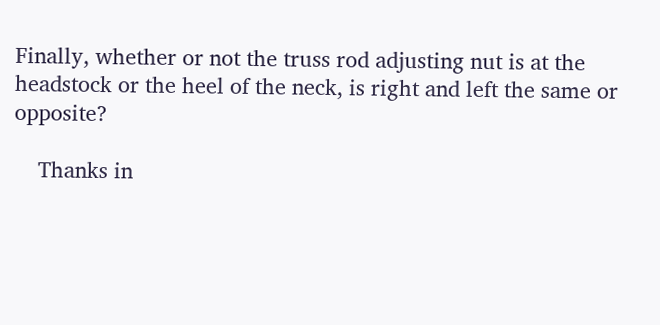Finally, whether or not the truss rod adjusting nut is at the headstock or the heel of the neck, is right and left the same or opposite?

    Thanks in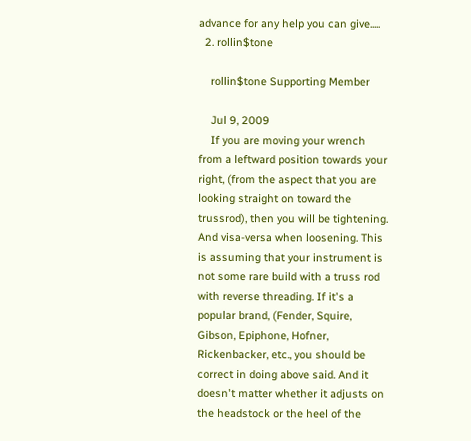advance for any help you can give.....
  2. rollin$tone

    rollin$tone Supporting Member

    Jul 9, 2009
    If you are moving your wrench from a leftward position towards your right, (from the aspect that you are looking straight on toward the trussrod), then you will be tightening. And visa-versa when loosening. This is assuming that your instrument is not some rare build with a truss rod with reverse threading. If it's a popular brand, (Fender, Squire, Gibson, Epiphone, Hofner, Rickenbacker, etc., you should be correct in doing above said. And it doesn't matter whether it adjusts on the headstock or the heel of the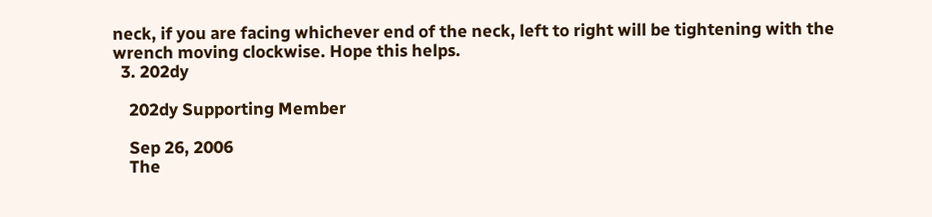neck, if you are facing whichever end of the neck, left to right will be tightening with the wrench moving clockwise. Hope this helps.
  3. 202dy

    202dy Supporting Member

    Sep 26, 2006
    The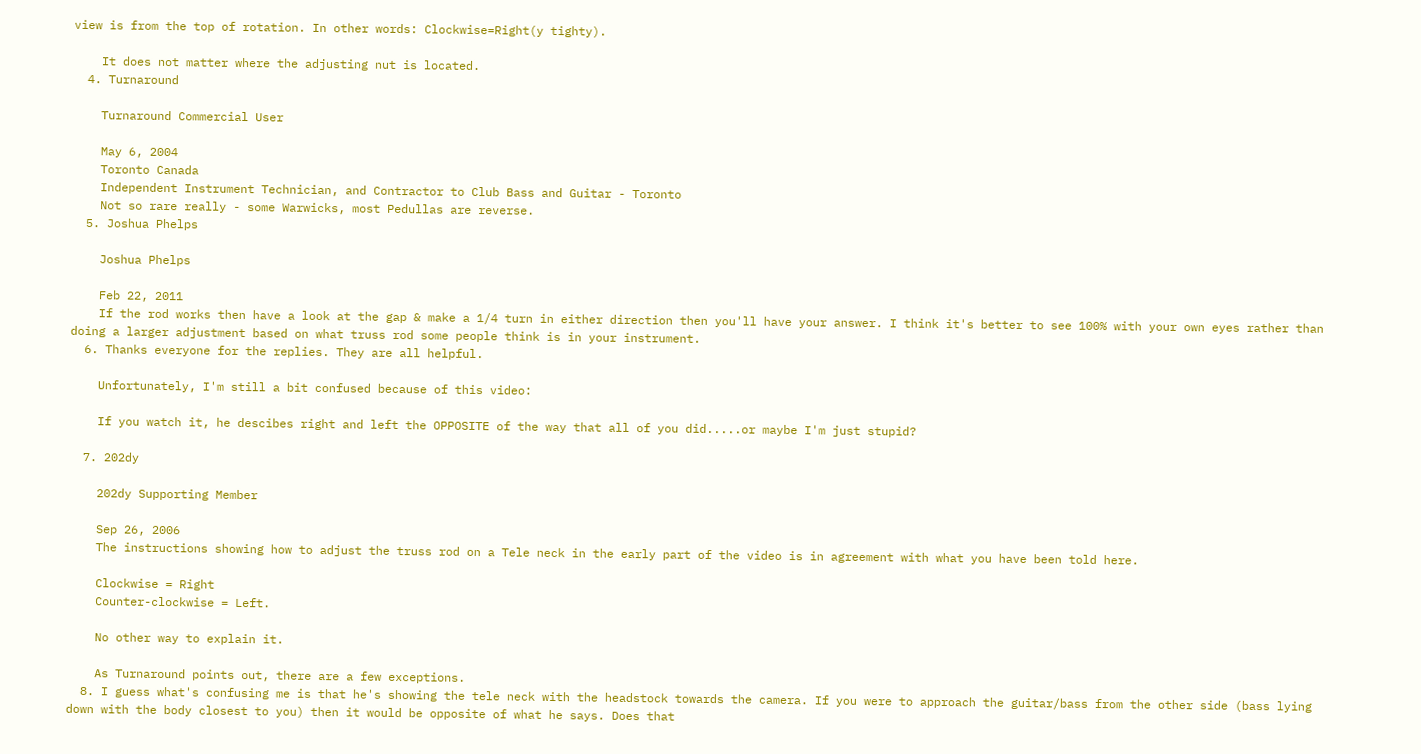view is from the top of rotation. In other words: Clockwise=Right(y tighty).

    It does not matter where the adjusting nut is located.
  4. Turnaround

    Turnaround Commercial User

    May 6, 2004
    Toronto Canada
    Independent Instrument Technician, and Contractor to Club Bass and Guitar - Toronto
    Not so rare really - some Warwicks, most Pedullas are reverse.
  5. Joshua Phelps

    Joshua Phelps

    Feb 22, 2011
    If the rod works then have a look at the gap & make a 1/4 turn in either direction then you'll have your answer. I think it's better to see 100% with your own eyes rather than doing a larger adjustment based on what truss rod some people think is in your instrument.
  6. Thanks everyone for the replies. They are all helpful.

    Unfortunately, I'm still a bit confused because of this video:

    If you watch it, he descibes right and left the OPPOSITE of the way that all of you did.....or maybe I'm just stupid?

  7. 202dy

    202dy Supporting Member

    Sep 26, 2006
    The instructions showing how to adjust the truss rod on a Tele neck in the early part of the video is in agreement with what you have been told here.

    Clockwise = Right
    Counter-clockwise = Left.

    No other way to explain it.

    As Turnaround points out, there are a few exceptions.
  8. I guess what's confusing me is that he's showing the tele neck with the headstock towards the camera. If you were to approach the guitar/bass from the other side (bass lying down with the body closest to you) then it would be opposite of what he says. Does that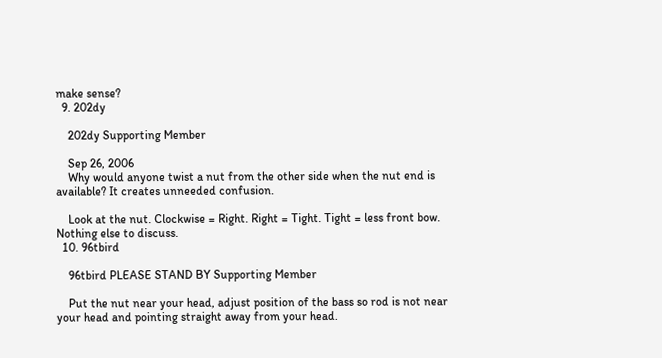make sense?
  9. 202dy

    202dy Supporting Member

    Sep 26, 2006
    Why would anyone twist a nut from the other side when the nut end is available? It creates unneeded confusion.

    Look at the nut. Clockwise = Right. Right = Tight. Tight = less front bow. Nothing else to discuss.
  10. 96tbird

    96tbird PLEASE STAND BY Supporting Member

    Put the nut near your head, adjust position of the bass so rod is not near your head and pointing straight away from your head.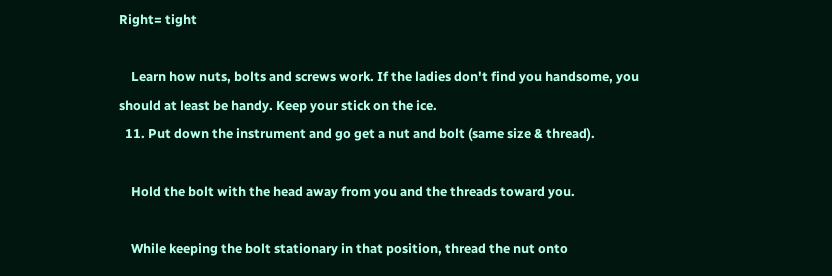Right= tight

    Learn how nuts, bolts and screws work. If the ladies don't find you handsome, you should at least be handy. Keep your stick on the ice.
  11. Put down the instrument and go get a nut and bolt (same size & thread).

    Hold the bolt with the head away from you and the threads toward you.

    While keeping the bolt stationary in that position, thread the nut onto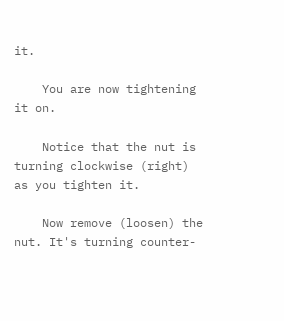it.

    You are now tightening it on.

    Notice that the nut is turning clockwise (right) as you tighten it.

    Now remove (loosen) the nut. It's turning counter-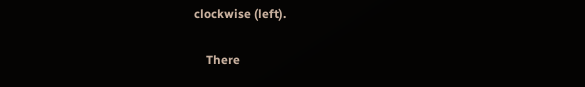clockwise (left).

    There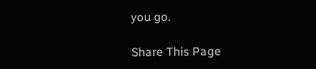you go.

Share This Page